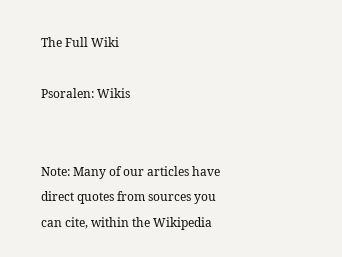The Full Wiki

Psoralen: Wikis


Note: Many of our articles have direct quotes from sources you can cite, within the Wikipedia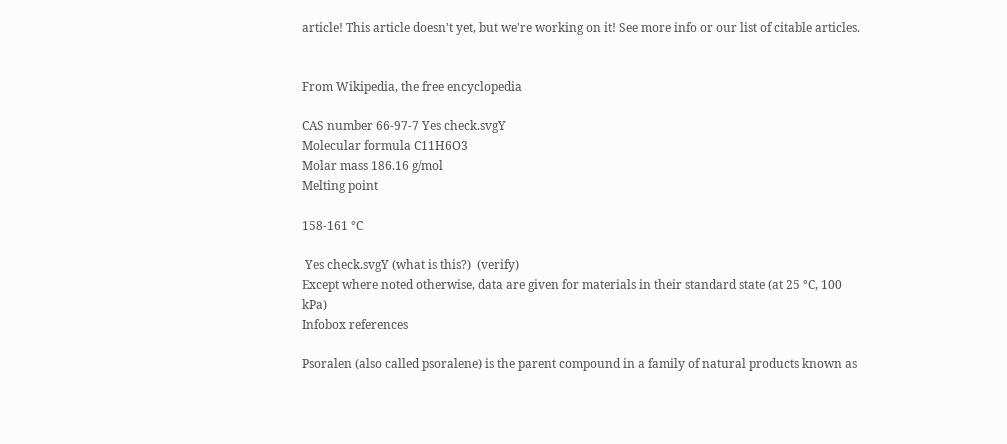article! This article doesn't yet, but we're working on it! See more info or our list of citable articles.


From Wikipedia, the free encyclopedia

CAS number 66-97-7 Yes check.svgY
Molecular formula C11H6O3
Molar mass 186.16 g/mol
Melting point

158-161 °C

 Yes check.svgY (what is this?)  (verify)
Except where noted otherwise, data are given for materials in their standard state (at 25 °C, 100 kPa)
Infobox references

Psoralen (also called psoralene) is the parent compound in a family of natural products known as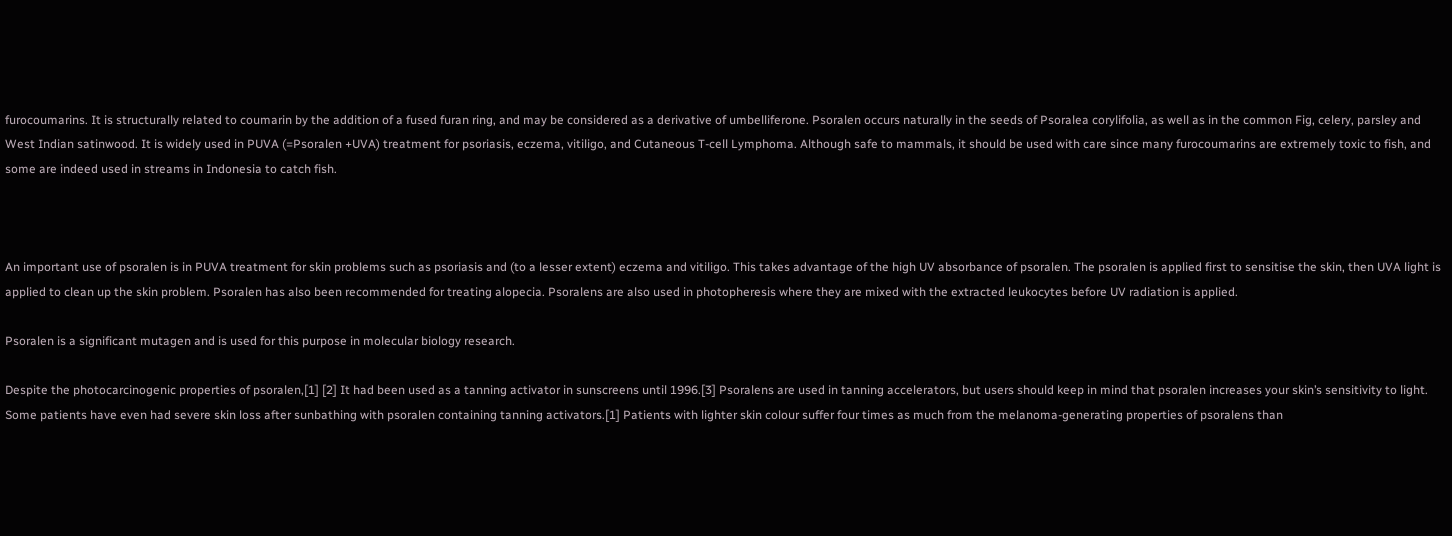furocoumarins. It is structurally related to coumarin by the addition of a fused furan ring, and may be considered as a derivative of umbelliferone. Psoralen occurs naturally in the seeds of Psoralea corylifolia, as well as in the common Fig, celery, parsley and West Indian satinwood. It is widely used in PUVA (=Psoralen +UVA) treatment for psoriasis, eczema, vitiligo, and Cutaneous T-cell Lymphoma. Although safe to mammals, it should be used with care since many furocoumarins are extremely toxic to fish, and some are indeed used in streams in Indonesia to catch fish.



An important use of psoralen is in PUVA treatment for skin problems such as psoriasis and (to a lesser extent) eczema and vitiligo. This takes advantage of the high UV absorbance of psoralen. The psoralen is applied first to sensitise the skin, then UVA light is applied to clean up the skin problem. Psoralen has also been recommended for treating alopecia. Psoralens are also used in photopheresis where they are mixed with the extracted leukocytes before UV radiation is applied.

Psoralen is a significant mutagen and is used for this purpose in molecular biology research.

Despite the photocarcinogenic properties of psoralen,[1] [2] It had been used as a tanning activator in sunscreens until 1996.[3] Psoralens are used in tanning accelerators, but users should keep in mind that psoralen increases your skin’s sensitivity to light. Some patients have even had severe skin loss after sunbathing with psoralen containing tanning activators.[1] Patients with lighter skin colour suffer four times as much from the melanoma-generating properties of psoralens than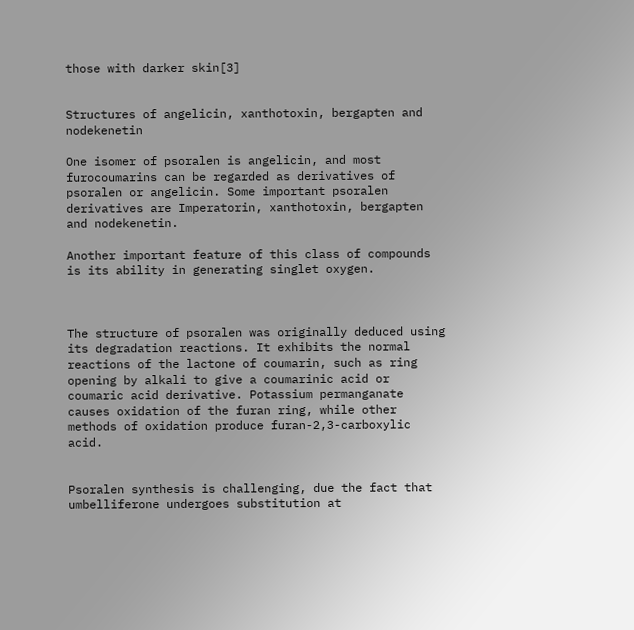those with darker skin[3]


Structures of angelicin, xanthotoxin, bergapten and nodekenetin

One isomer of psoralen is angelicin, and most furocoumarins can be regarded as derivatives of psoralen or angelicin. Some important psoralen derivatives are Imperatorin, xanthotoxin, bergapten and nodekenetin.

Another important feature of this class of compounds is its ability in generating singlet oxygen.



The structure of psoralen was originally deduced using its degradation reactions. It exhibits the normal reactions of the lactone of coumarin, such as ring opening by alkali to give a coumarinic acid or coumaric acid derivative. Potassium permanganate causes oxidation of the furan ring, while other methods of oxidation produce furan-2,3-carboxylic acid.


Psoralen synthesis is challenging, due the fact that umbelliferone undergoes substitution at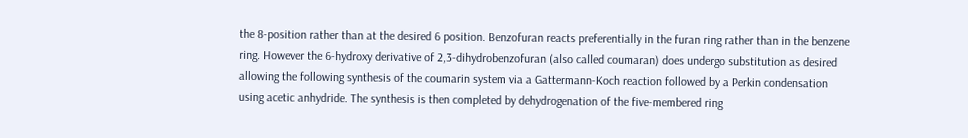the 8-position rather than at the desired 6 position. Benzofuran reacts preferentially in the furan ring rather than in the benzene ring. However the 6-hydroxy derivative of 2,3-dihydrobenzofuran (also called coumaran) does undergo substitution as desired allowing the following synthesis of the coumarin system via a Gattermann-Koch reaction followed by a Perkin condensation using acetic anhydride. The synthesis is then completed by dehydrogenation of the five-membered ring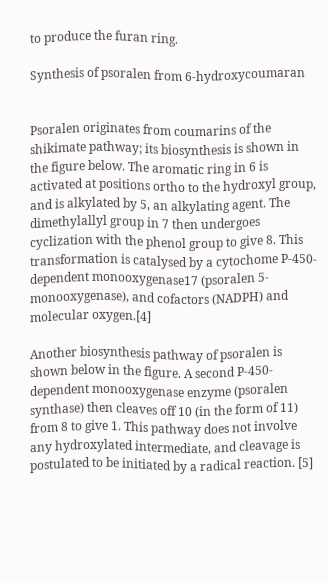to produce the furan ring.

Synthesis of psoralen from 6-hydroxycoumaran


Psoralen originates from coumarins of the shikimate pathway; its biosynthesis is shown in the figure below. The aromatic ring in 6 is activated at positions ortho to the hydroxyl group, and is alkylated by 5, an alkylating agent. The dimethylallyl group in 7 then undergoes cyclization with the phenol group to give 8. This transformation is catalysed by a cytochome P-450-dependent monooxygenase17 (psoralen 5-monooxygenase), and cofactors (NADPH) and molecular oxygen.[4]

Another biosynthesis pathway of psoralen is shown below in the figure. A second P-450-dependent monooxygenase enzyme (psoralen synthase) then cleaves off 10 (in the form of 11) from 8 to give 1. This pathway does not involve any hydroxylated intermediate, and cleavage is postulated to be initiated by a radical reaction. [5]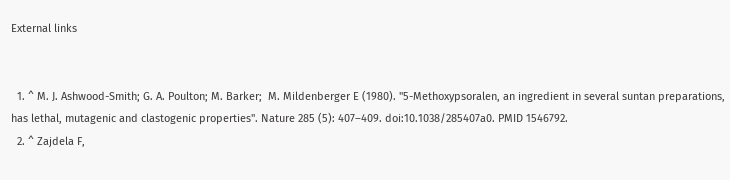External links


  1. ^ M. J. Ashwood-Smith; G. A. Poulton; M. Barker;  M. Mildenberger E (1980). "5-Methoxypsoralen, an ingredient in several suntan preparations, has lethal, mutagenic and clastogenic properties". Nature 285 (5): 407–409. doi:10.1038/285407a0. PMID 1546792.
  2. ^ Zajdela F,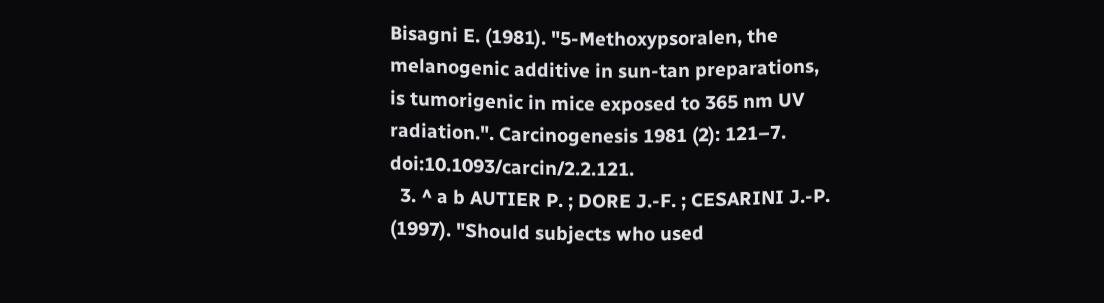Bisagni E. (1981). "5-Methoxypsoralen, the melanogenic additive in sun-tan preparations, is tumorigenic in mice exposed to 365 nm UV radiation.". Carcinogenesis 1981 (2): 121–7. doi:10.1093/carcin/2.2.121.
  3. ^ a b AUTIER P. ; DORE J.-F. ; CESARINI J.-P. (1997). "Should subjects who used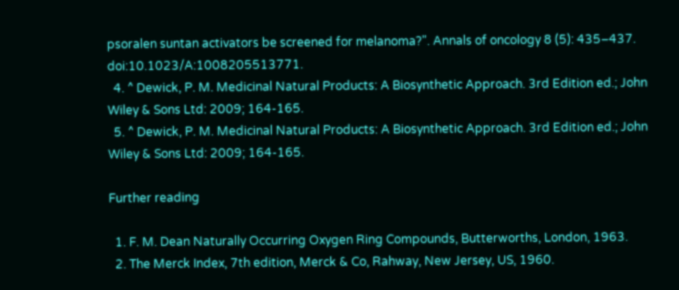psoralen suntan activators be screened for melanoma?". Annals of oncology 8 (5): 435–437. doi:10.1023/A:1008205513771.
  4. ^ Dewick, P. M. Medicinal Natural Products: A Biosynthetic Approach. 3rd Edition ed.; John Wiley & Sons Ltd: 2009; 164-165.
  5. ^ Dewick, P. M. Medicinal Natural Products: A Biosynthetic Approach. 3rd Edition ed.; John Wiley & Sons Ltd: 2009; 164-165.

Further reading

  1. F. M. Dean Naturally Occurring Oxygen Ring Compounds, Butterworths, London, 1963.
  2. The Merck Index, 7th edition, Merck & Co, Rahway, New Jersey, US, 1960.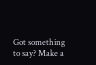Got something to say? Make a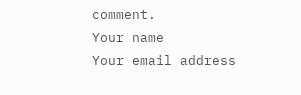comment.
Your name
Your email address